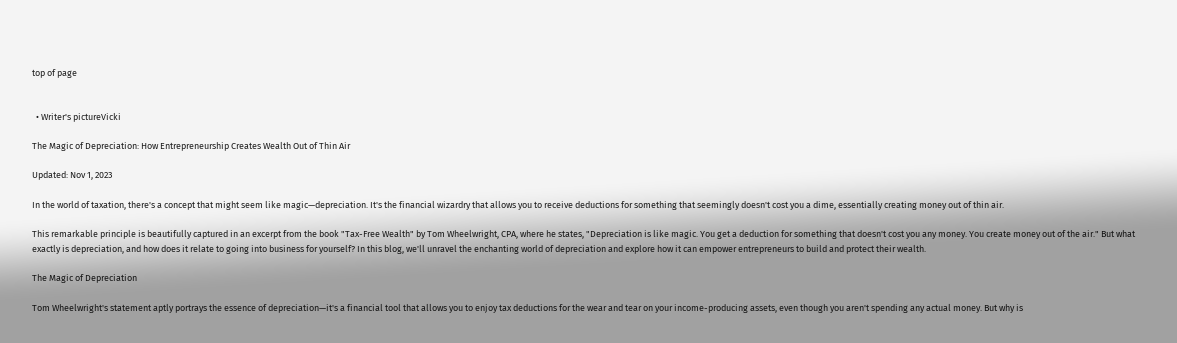top of page


  • Writer's pictureVicki

The Magic of Depreciation: How Entrepreneurship Creates Wealth Out of Thin Air

Updated: Nov 1, 2023

In the world of taxation, there's a concept that might seem like magic—depreciation. It's the financial wizardry that allows you to receive deductions for something that seemingly doesn't cost you a dime, essentially creating money out of thin air.

This remarkable principle is beautifully captured in an excerpt from the book "Tax-Free Wealth" by Tom Wheelwright, CPA, where he states, "Depreciation is like magic. You get a deduction for something that doesn't cost you any money. You create money out of the air." But what exactly is depreciation, and how does it relate to going into business for yourself? In this blog, we'll unravel the enchanting world of depreciation and explore how it can empower entrepreneurs to build and protect their wealth.

The Magic of Depreciation

Tom Wheelwright's statement aptly portrays the essence of depreciation—it's a financial tool that allows you to enjoy tax deductions for the wear and tear on your income-producing assets, even though you aren't spending any actual money. But why is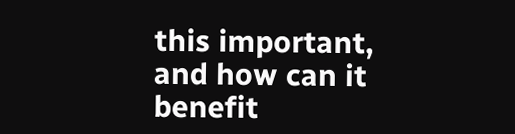this important, and how can it benefit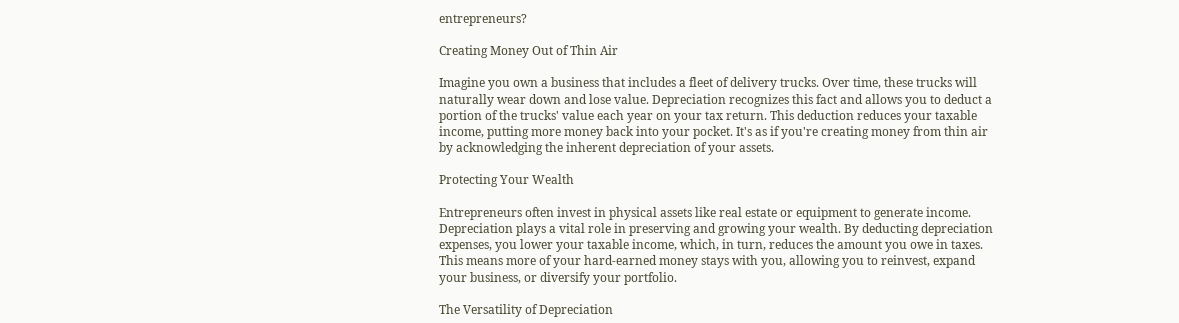entrepreneurs?

Creating Money Out of Thin Air

Imagine you own a business that includes a fleet of delivery trucks. Over time, these trucks will naturally wear down and lose value. Depreciation recognizes this fact and allows you to deduct a portion of the trucks' value each year on your tax return. This deduction reduces your taxable income, putting more money back into your pocket. It's as if you're creating money from thin air by acknowledging the inherent depreciation of your assets.

Protecting Your Wealth

Entrepreneurs often invest in physical assets like real estate or equipment to generate income. Depreciation plays a vital role in preserving and growing your wealth. By deducting depreciation expenses, you lower your taxable income, which, in turn, reduces the amount you owe in taxes. This means more of your hard-earned money stays with you, allowing you to reinvest, expand your business, or diversify your portfolio.

The Versatility of Depreciation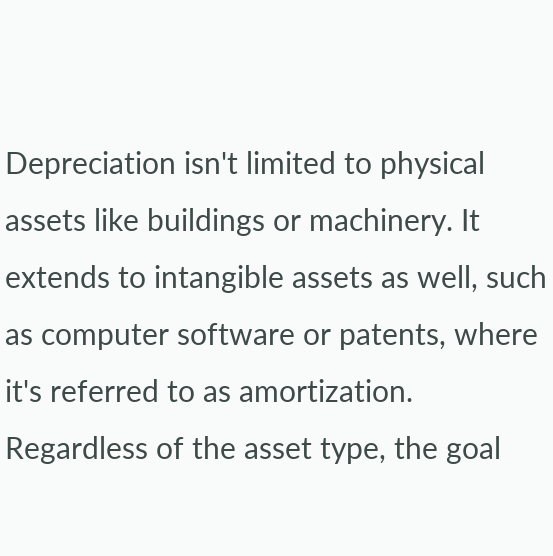Depreciation isn't limited to physical assets like buildings or machinery. It extends to intangible assets as well, such as computer software or patents, where it's referred to as amortization. Regardless of the asset type, the goal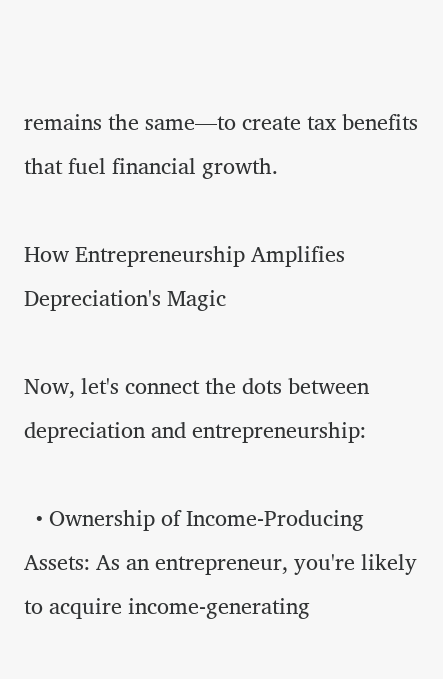remains the same—to create tax benefits that fuel financial growth.

How Entrepreneurship Amplifies Depreciation's Magic

Now, let's connect the dots between depreciation and entrepreneurship:

  • Ownership of Income-Producing Assets: As an entrepreneur, you're likely to acquire income-generating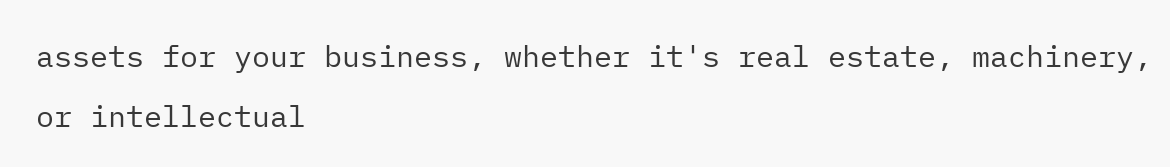assets for your business, whether it's real estate, machinery, or intellectual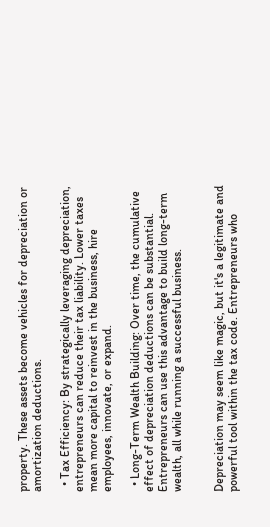property. These assets become vehicles for depreciation or amortization deductions.

  • Tax Efficiency: By strategically leveraging depreciation, entrepreneurs can reduce their tax liability. Lower taxes mean more capital to reinvest in the business, hire employees, innovate, or expand.

  • Long-Term Wealth Building: Over time, the cumulative effect of depreciation deductions can be substantial. Entrepreneurs can use this advantage to build long-term wealth, all while running a successful business.


Depreciation may seem like magic, but it's a legitimate and powerful tool within the tax code. Entrepreneurs who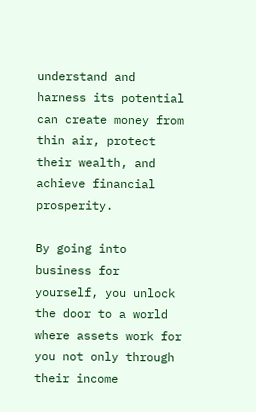understand and harness its potential can create money from thin air, protect their wealth, and achieve financial prosperity.

By going into business for yourself, you unlock the door to a world where assets work for you not only through their income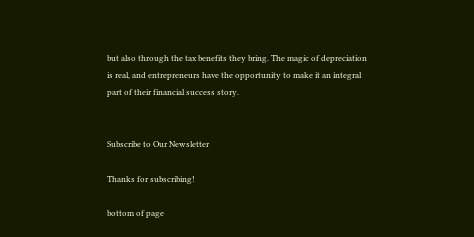but also through the tax benefits they bring. The magic of depreciation is real, and entrepreneurs have the opportunity to make it an integral part of their financial success story.


Subscribe to Our Newsletter

Thanks for subscribing!

bottom of page